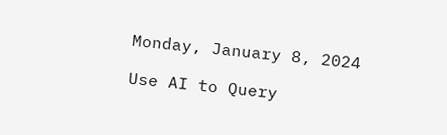Monday, January 8, 2024

Use AI to Query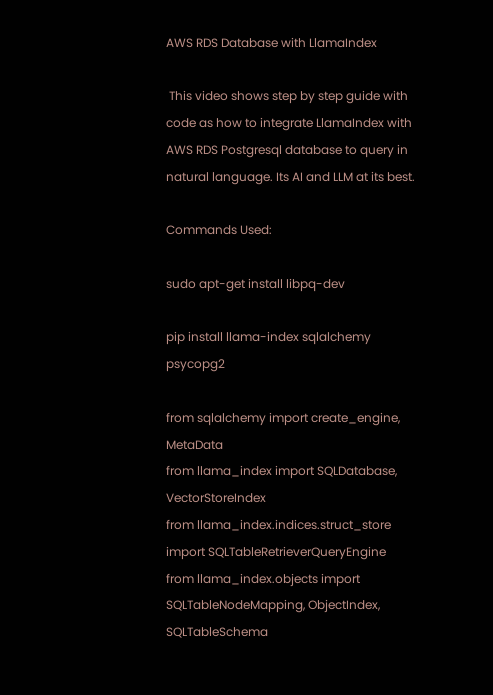AWS RDS Database with LlamaIndex

 This video shows step by step guide with code as how to integrate LlamaIndex with AWS RDS Postgresql database to query in natural language. Its AI and LLM at its best.

Commands Used:

sudo apt-get install libpq-dev

pip install llama-index sqlalchemy psycopg2

from sqlalchemy import create_engine, MetaData
from llama_index import SQLDatabase, VectorStoreIndex
from llama_index.indices.struct_store import SQLTableRetrieverQueryEngine
from llama_index.objects import SQLTableNodeMapping, ObjectIndex, SQLTableSchema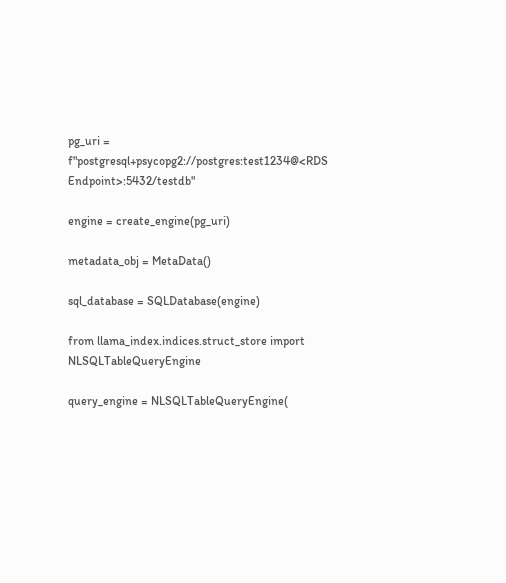pg_uri = f"postgresql+psycopg2://postgres:test1234@<RDS Endpoint>:5432/testdb"

engine = create_engine(pg_uri)

metadata_obj = MetaData()

sql_database = SQLDatabase(engine)

from llama_index.indices.struct_store import NLSQLTableQueryEngine

query_engine = NLSQLTableQueryEngine(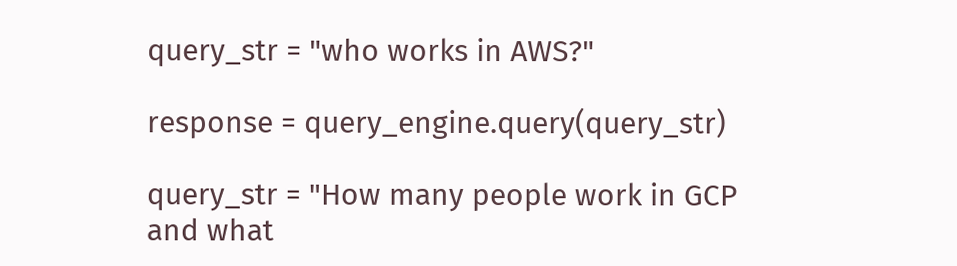query_str = "who works in AWS?"

response = query_engine.query(query_str)

query_str = "How many people work in GCP and what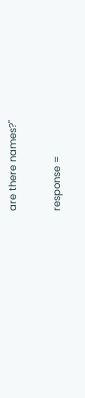are there names?"

response =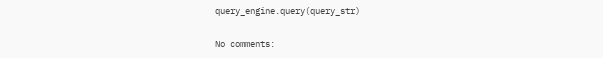query_engine.query(query_str)


No comments: